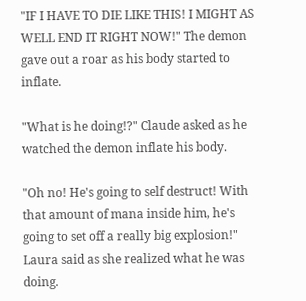"IF I HAVE TO DIE LIKE THIS! I MIGHT AS WELL END IT RIGHT NOW!" The demon gave out a roar as his body started to inflate.

"What is he doing!?" Claude asked as he watched the demon inflate his body.

"Oh no! He's going to self destruct! With that amount of mana inside him, he's going to set off a really big explosion!" Laura said as she realized what he was doing.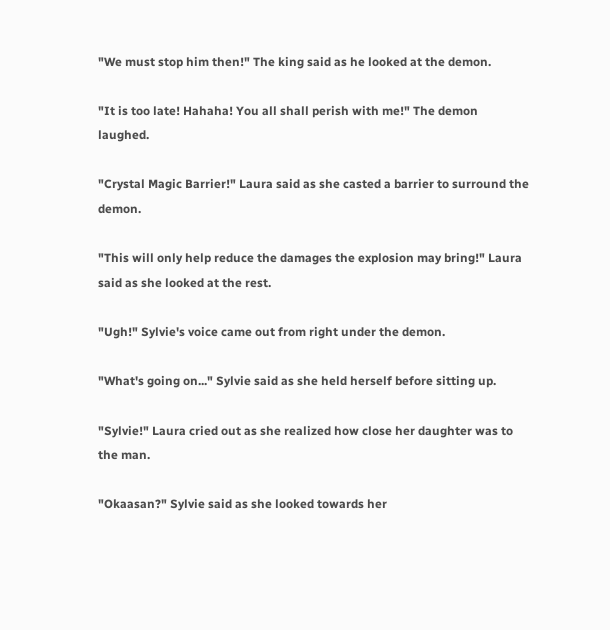"We must stop him then!" The king said as he looked at the demon.

"It is too late! Hahaha! You all shall perish with me!" The demon laughed.

"Crystal Magic Barrier!" Laura said as she casted a barrier to surround the demon.

"This will only help reduce the damages the explosion may bring!" Laura said as she looked at the rest.

"Ugh!" Sylvie's voice came out from right under the demon.

"What's going on..." Sylvie said as she held herself before sitting up.

"Sylvie!" Laura cried out as she realized how close her daughter was to the man.

"Okaasan?" Sylvie said as she looked towards her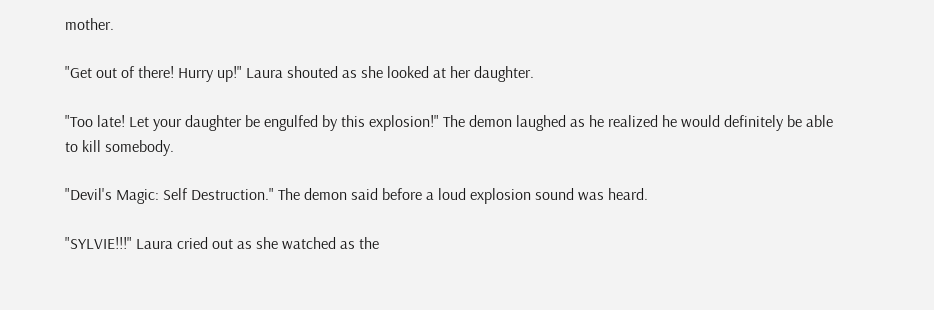mother.

"Get out of there! Hurry up!" Laura shouted as she looked at her daughter.

"Too late! Let your daughter be engulfed by this explosion!" The demon laughed as he realized he would definitely be able to kill somebody.

"Devil's Magic: Self Destruction." The demon said before a loud explosion sound was heard.

"SYLVIE!!!" Laura cried out as she watched as the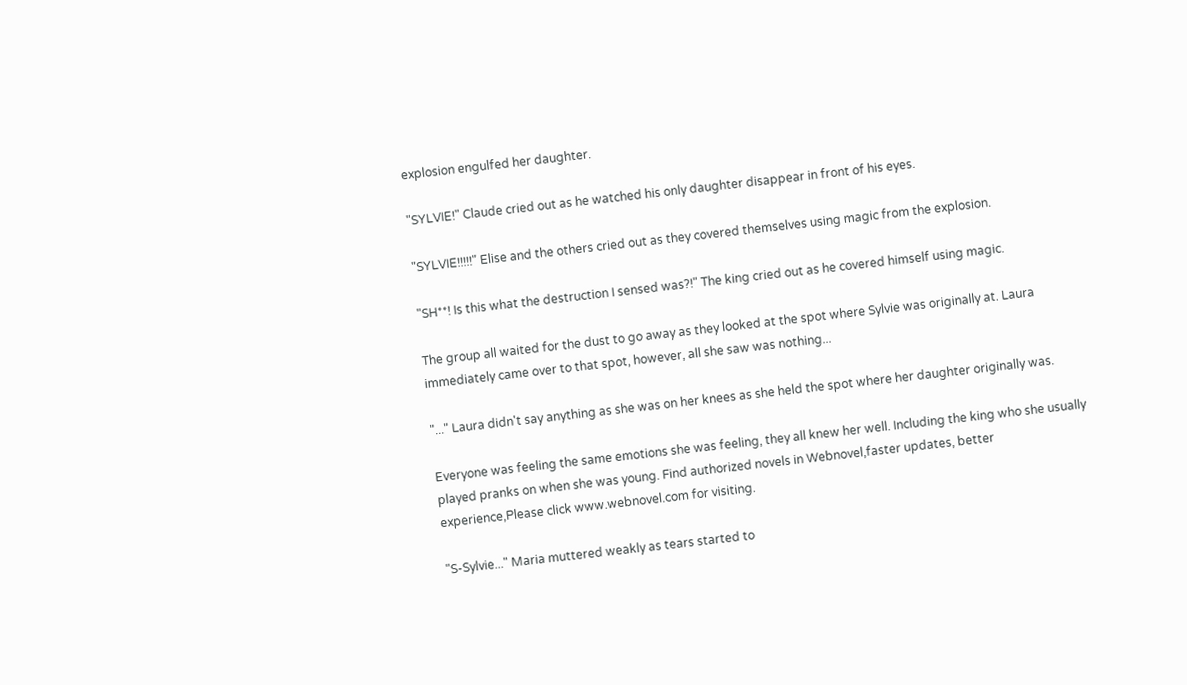explosion engulfed her daughter.

"SYLVIE!" Claude cried out as he watched his only daughter disappear in front of his eyes.

"SYLVIE!!!!!" Elise and the others cried out as they covered themselves using magic from the explosion.

"SH**! Is this what the destruction I sensed was?!" The king cried out as he covered himself using magic.

The group all waited for the dust to go away as they looked at the spot where Sylvie was originally at. Laura immediately came over to that spot, however, all she saw was nothing...

"..." Laura didn't say anything as she was on her knees as she held the spot where her daughter originally was.

Everyone was feeling the same emotions she was feeling, they all knew her well. Including the king who she usually played pranks on when she was young. Find authorized novels in Webnovel,faster updates, better experience,Please click www.webnovel.com for visiting.

"S-Sylvie..." Maria muttered weakly as tears started to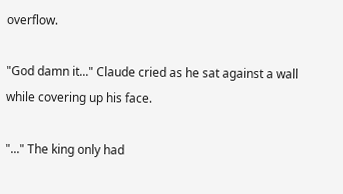overflow.

"God damn it..." Claude cried as he sat against a wall while covering up his face.

"..." The king only had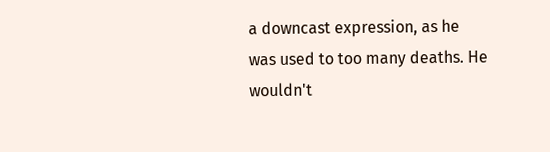a downcast expression, as he was used to too many deaths. He wouldn't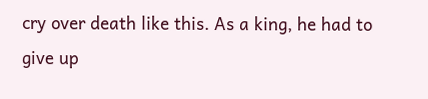cry over death like this. As a king, he had to give up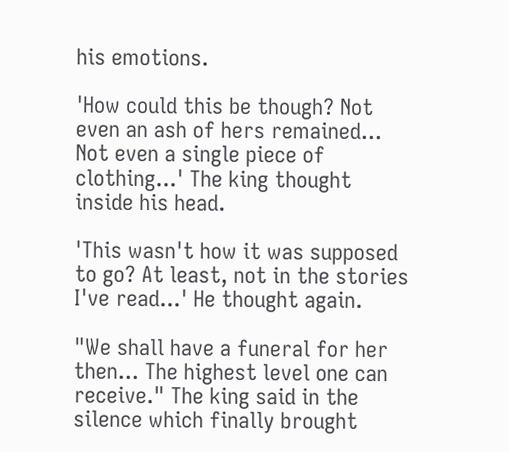his emotions.

'How could this be though? Not even an ash of hers remained... Not even a single piece of clothing...' The king thought inside his head.

'This wasn't how it was supposed to go? At least, not in the stories I've read...' He thought again.

"We shall have a funeral for her then... The highest level one can receive." The king said in the silence which finally brought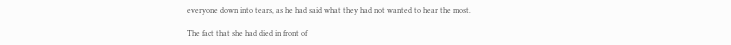everyone down into tears, as he had said what they had not wanted to hear the most.

The fact that she had died in front of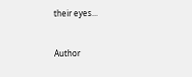their eyes...


Author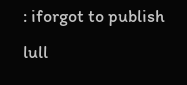: iforgot to publish lull